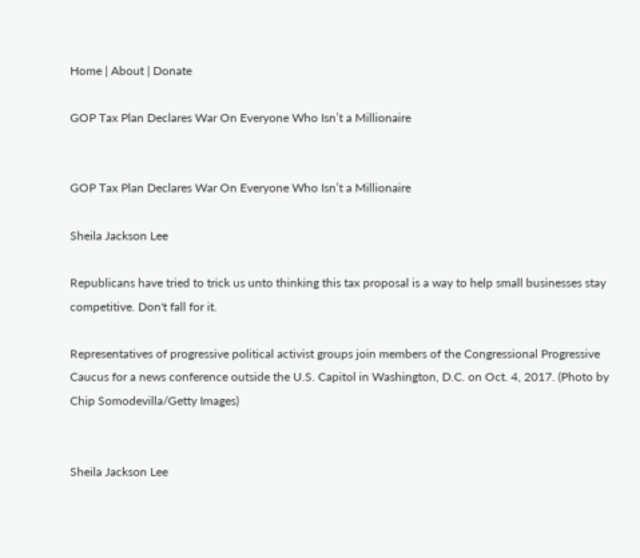Home | About | Donate

GOP Tax Plan Declares War On Everyone Who Isn’t a Millionaire


GOP Tax Plan Declares War On Everyone Who Isn’t a Millionaire

Sheila Jackson Lee

Republicans have tried to trick us unto thinking this tax proposal is a way to help small businesses stay competitive. Don't fall for it.

Representatives of progressive political activist groups join members of the Congressional Progressive Caucus for a news conference outside the U.S. Capitol in Washington, D.C. on Oct. 4, 2017. (Photo by Chip Somodevilla/Getty Images)


Sheila Jackson Lee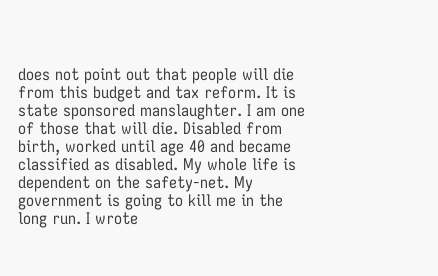does not point out that people will die from this budget and tax reform. It is state sponsored manslaughter. I am one of those that will die. Disabled from birth, worked until age 40 and became classified as disabled. My whole life is dependent on the safety-net. My government is going to kill me in the long run. I wrote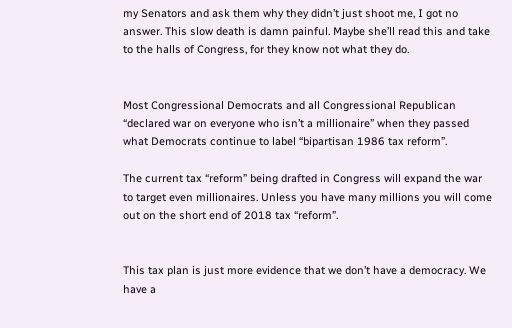my Senators and ask them why they didn’t just shoot me, I got no answer. This slow death is damn painful. Maybe she’ll read this and take to the halls of Congress, for they know not what they do.


Most Congressional Democrats and all Congressional Republican “declared war on everyone who isn’t a millionaire” when they passed what Democrats continue to label “bipartisan 1986 tax reform”.

The current tax “reform” being drafted in Congress will expand the war to target even millionaires. Unless you have many millions you will come out on the short end of 2018 tax “reform”.


This tax plan is just more evidence that we don’t have a democracy. We have a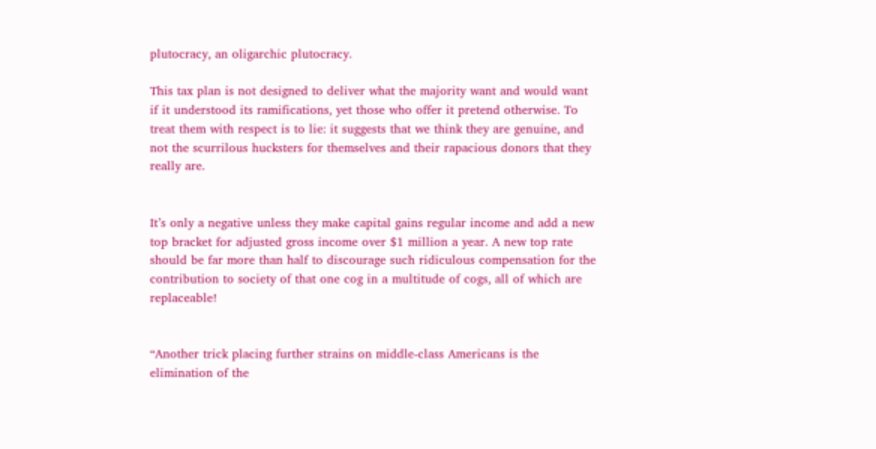plutocracy, an oligarchic plutocracy.

This tax plan is not designed to deliver what the majority want and would want if it understood its ramifications, yet those who offer it pretend otherwise. To treat them with respect is to lie: it suggests that we think they are genuine, and not the scurrilous hucksters for themselves and their rapacious donors that they really are.


It’s only a negative unless they make capital gains regular income and add a new top bracket for adjusted gross income over $1 million a year. A new top rate should be far more than half to discourage such ridiculous compensation for the contribution to society of that one cog in a multitude of cogs, all of which are replaceable!


“Another trick placing further strains on middle-class Americans is the elimination of the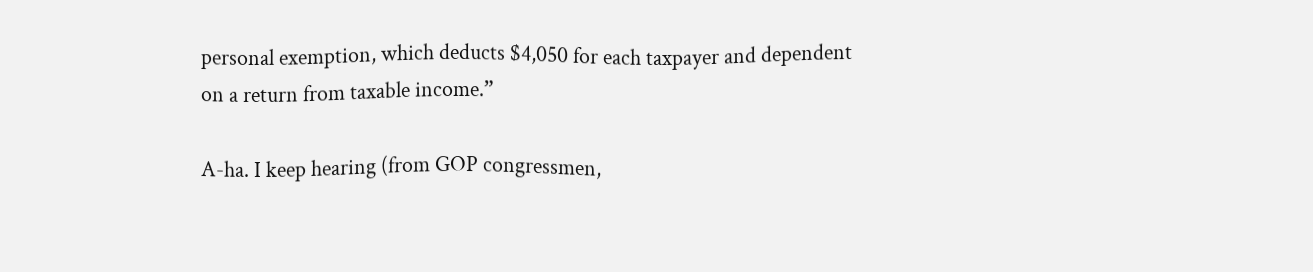personal exemption, which deducts $4,050 for each taxpayer and dependent on a return from taxable income.”

A-ha. I keep hearing (from GOP congressmen,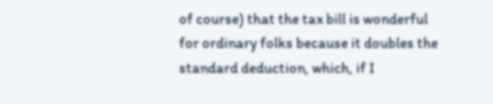of course) that the tax bill is wonderful for ordinary folks because it doubles the standard deduction, which, if I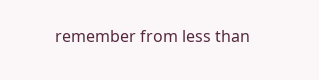remember from less than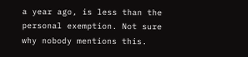a year ago, is less than the personal exemption. Not sure why nobody mentions this.